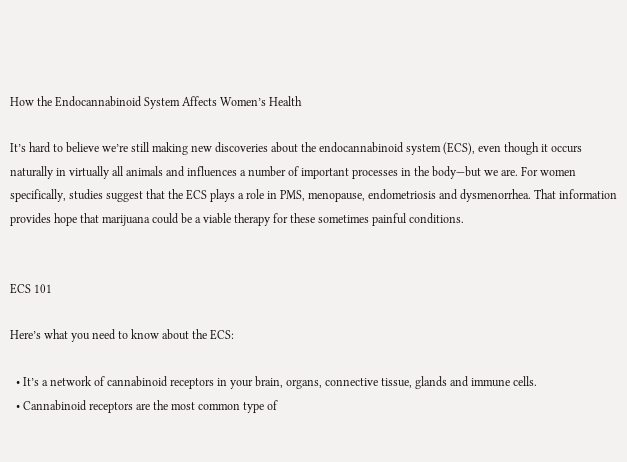How the Endocannabinoid System Affects Women’s Health

It’s hard to believe we’re still making new discoveries about the endocannabinoid system (ECS), even though it occurs naturally in virtually all animals and influences a number of important processes in the body—but we are. For women specifically, studies suggest that the ECS plays a role in PMS, menopause, endometriosis and dysmenorrhea. That information provides hope that marijuana could be a viable therapy for these sometimes painful conditions.


ECS 101

Here’s what you need to know about the ECS:

  • It’s a network of cannabinoid receptors in your brain, organs, connective tissue, glands and immune cells.
  • Cannabinoid receptors are the most common type of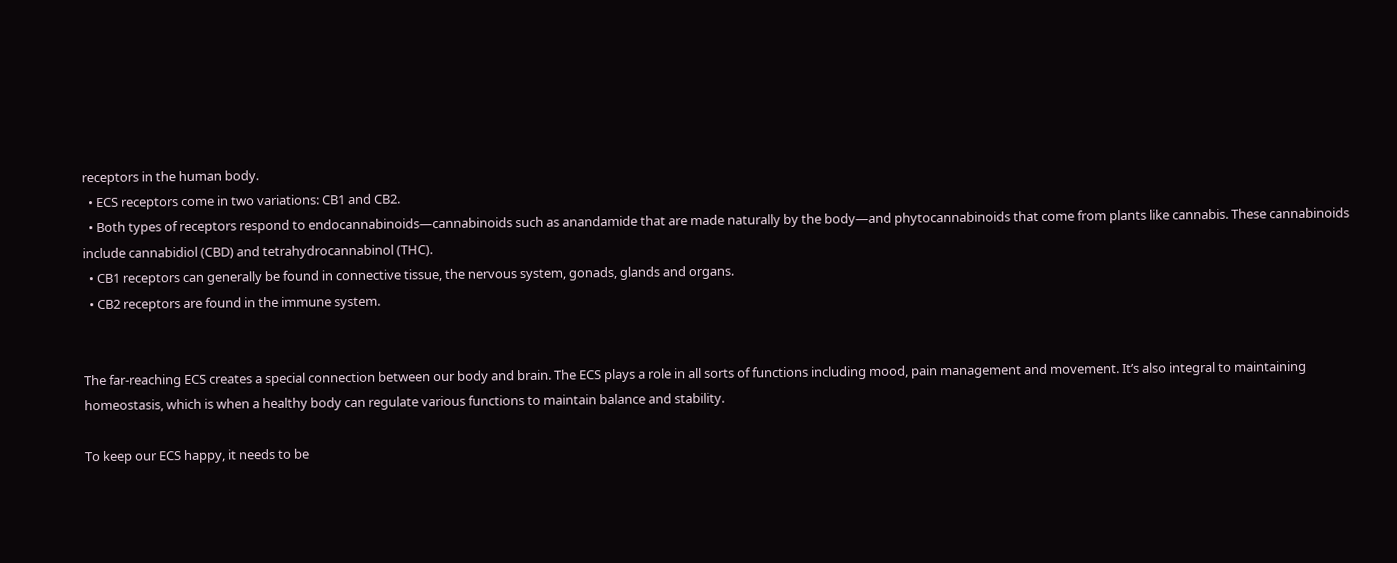receptors in the human body.
  • ECS receptors come in two variations: CB1 and CB2.
  • Both types of receptors respond to endocannabinoids—cannabinoids such as anandamide that are made naturally by the body—and phytocannabinoids that come from plants like cannabis. These cannabinoids include cannabidiol (CBD) and tetrahydrocannabinol (THC).
  • CB1 receptors can generally be found in connective tissue, the nervous system, gonads, glands and organs.
  • CB2 receptors are found in the immune system.


The far-reaching ECS creates a special connection between our body and brain. The ECS plays a role in all sorts of functions including mood, pain management and movement. It’s also integral to maintaining homeostasis, which is when a healthy body can regulate various functions to maintain balance and stability.

To keep our ECS happy, it needs to be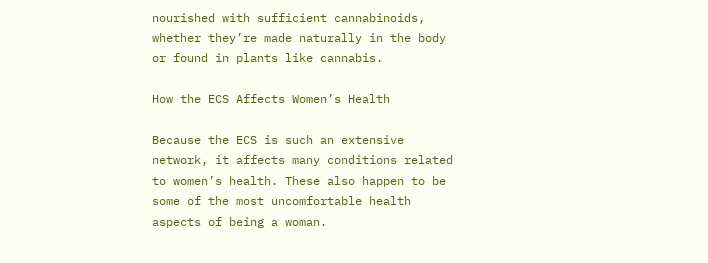nourished with sufficient cannabinoids, whether they’re made naturally in the body or found in plants like cannabis.

How the ECS Affects Women’s Health

Because the ECS is such an extensive network, it affects many conditions related to women’s health. These also happen to be some of the most uncomfortable health aspects of being a woman.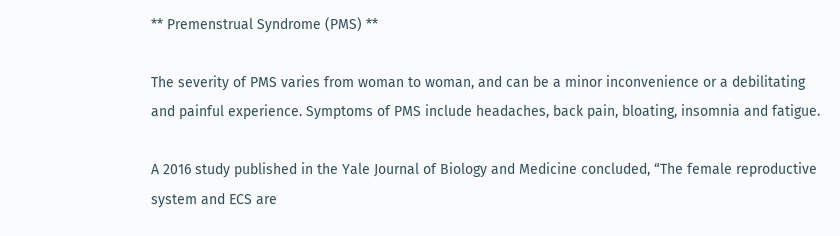** Premenstrual Syndrome (PMS) **

The severity of PMS varies from woman to woman, and can be a minor inconvenience or a debilitating and painful experience. Symptoms of PMS include headaches, back pain, bloating, insomnia and fatigue.

A 2016 study published in the Yale Journal of Biology and Medicine concluded, “The female reproductive system and ECS are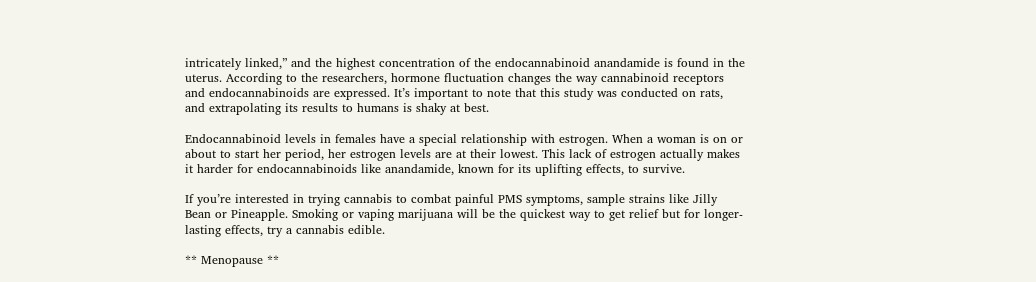intricately linked,” and the highest concentration of the endocannabinoid anandamide is found in the uterus. According to the researchers, hormone fluctuation changes the way cannabinoid receptors and endocannabinoids are expressed. It’s important to note that this study was conducted on rats, and extrapolating its results to humans is shaky at best.

Endocannabinoid levels in females have a special relationship with estrogen. When a woman is on or about to start her period, her estrogen levels are at their lowest. This lack of estrogen actually makes it harder for endocannabinoids like anandamide, known for its uplifting effects, to survive.

If you’re interested in trying cannabis to combat painful PMS symptoms, sample strains like Jilly Bean or Pineapple. Smoking or vaping marijuana will be the quickest way to get relief but for longer-lasting effects, try a cannabis edible.

** Menopause **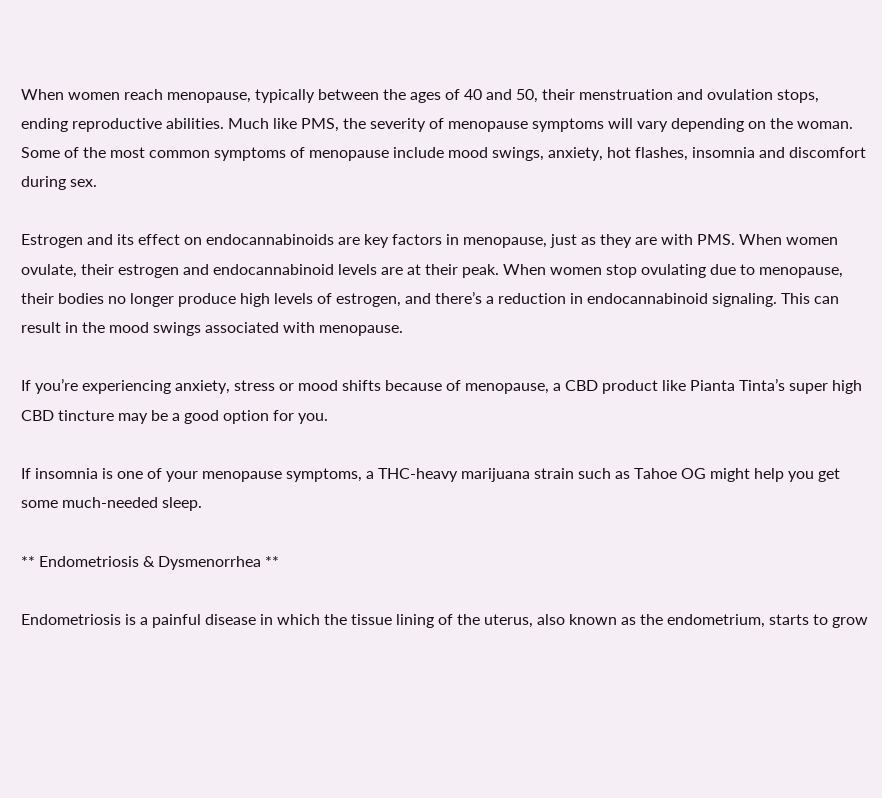When women reach menopause, typically between the ages of 40 and 50, their menstruation and ovulation stops, ending reproductive abilities. Much like PMS, the severity of menopause symptoms will vary depending on the woman. Some of the most common symptoms of menopause include mood swings, anxiety, hot flashes, insomnia and discomfort during sex.

Estrogen and its effect on endocannabinoids are key factors in menopause, just as they are with PMS. When women ovulate, their estrogen and endocannabinoid levels are at their peak. When women stop ovulating due to menopause, their bodies no longer produce high levels of estrogen, and there’s a reduction in endocannabinoid signaling. This can result in the mood swings associated with menopause.

If you’re experiencing anxiety, stress or mood shifts because of menopause, a CBD product like Pianta Tinta’s super high CBD tincture may be a good option for you.

If insomnia is one of your menopause symptoms, a THC-heavy marijuana strain such as Tahoe OG might help you get some much-needed sleep.

** Endometriosis & Dysmenorrhea **

Endometriosis is a painful disease in which the tissue lining of the uterus, also known as the endometrium, starts to grow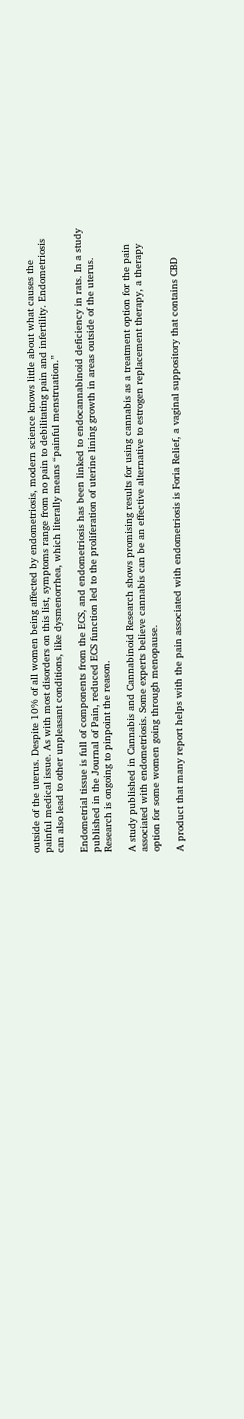outside of the uterus. Despite 10% of all women being affected by endometriosis, modern science knows little about what causes the painful medical issue. As with most disorders on this list, symptoms range from no pain to debilitating pain and infertility. Endometriosis can also lead to other unpleasant conditions, like dysmenorrhea, which literally means “painful menstruation.”

Endometrial tissue is full of components from the ECS, and endometriosis has been linked to endocannabinoid deficiency in rats. In a study published in the Journal of Pain, reduced ECS function led to the proliferation of uterine lining growth in areas outside of the uterus. Research is ongoing to pinpoint the reason.

A study published in Cannabis and Cannabinoid Research shows promising results for using cannabis as a treatment option for the pain associated with endometriosis. Some experts believe cannabis can be an effective alternative to estrogen replacement therapy, a therapy option for some women going through menopause.

A product that many report helps with the pain associated with endometriosis is Foria Relief, a vaginal suppository that contains CBD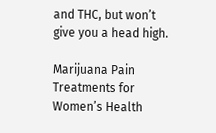and THC, but won’t give you a head high.

Marijuana Pain Treatments for Women’s Health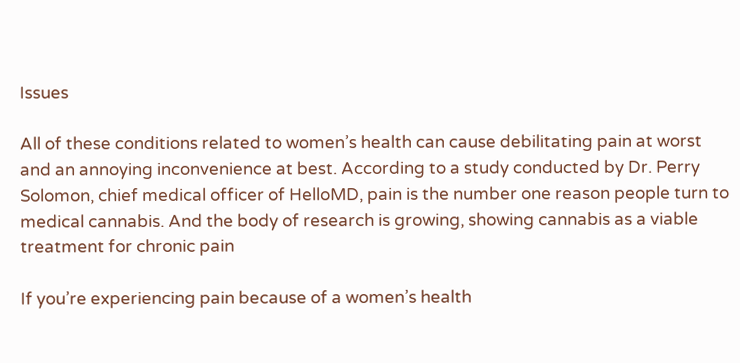Issues

All of these conditions related to women’s health can cause debilitating pain at worst and an annoying inconvenience at best. According to a study conducted by Dr. Perry Solomon, chief medical officer of HelloMD, pain is the number one reason people turn to medical cannabis. And the body of research is growing, showing cannabis as a viable treatment for chronic pain

If you’re experiencing pain because of a women’s health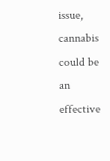issue, cannabis could be an effective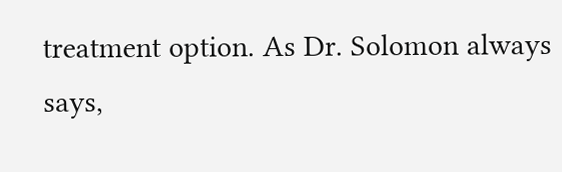treatment option. As Dr. Solomon always says,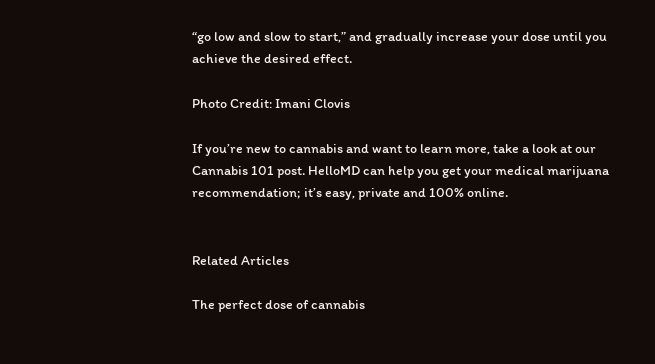“go low and slow to start,” and gradually increase your dose until you achieve the desired effect.

Photo Credit: Imani Clovis

If you’re new to cannabis and want to learn more, take a look at our Cannabis 101 post. HelloMD can help you get your medical marijuana recommendation; it’s easy, private and 100% online.


Related Articles

The perfect dose of cannabis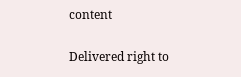content

Delivered right to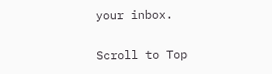your inbox.

Scroll to Top